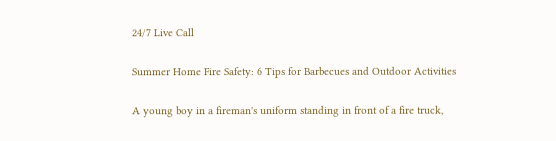24/7 Live Call

Summer Home Fire Safety: 6 Tips for Barbecues and Outdoor Activities

A young boy in a fireman's uniform standing in front of a fire truck,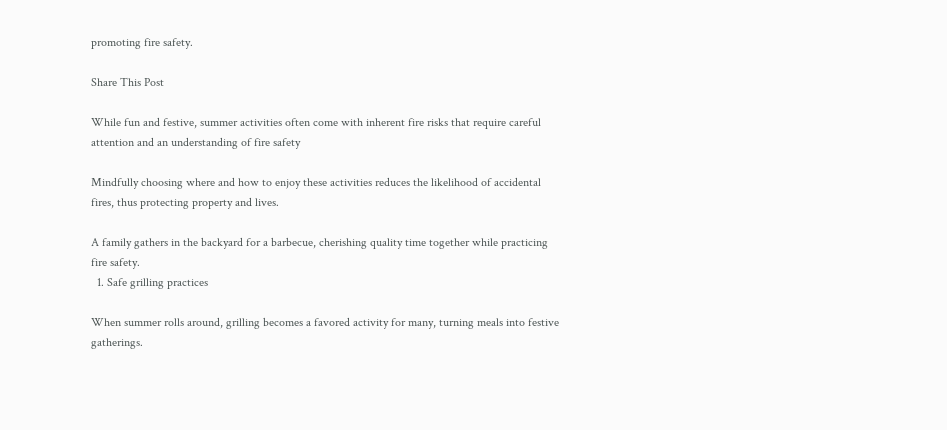promoting fire safety.

Share This Post

While fun and festive, summer activities often come with inherent fire risks that require careful attention and an understanding of fire safety

Mindfully choosing where and how to enjoy these activities reduces the likelihood of accidental fires, thus protecting property and lives.

A family gathers in the backyard for a barbecue, cherishing quality time together while practicing fire safety.
  1. Safe grilling practices

When summer rolls around, grilling becomes a favored activity for many, turning meals into festive gatherings.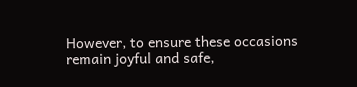However, to ensure these occasions remain joyful and safe,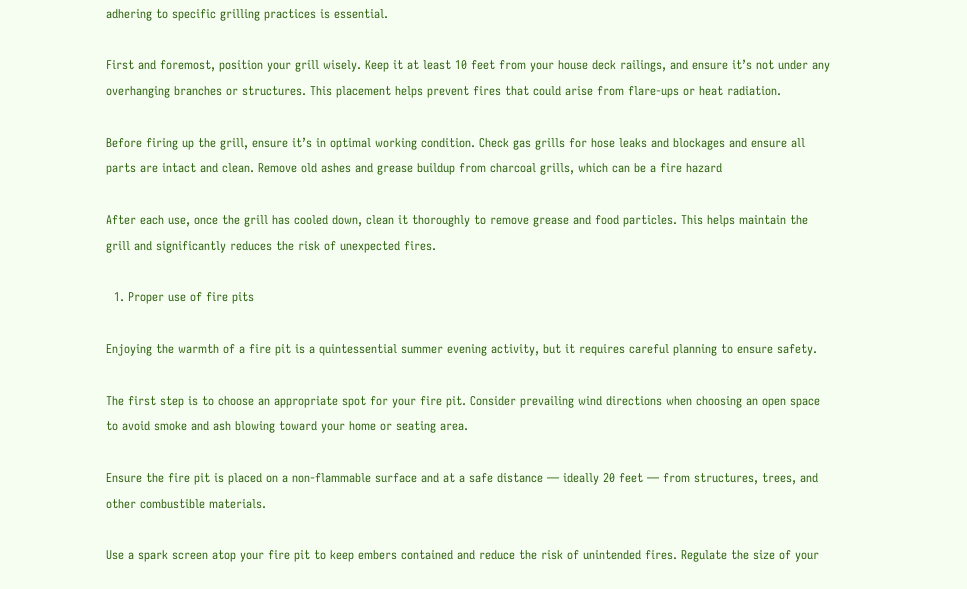adhering to specific grilling practices is essential.

First and foremost, position your grill wisely. Keep it at least 10 feet from your house deck railings, and ensure it’s not under any overhanging branches or structures. This placement helps prevent fires that could arise from flare-ups or heat radiation.

Before firing up the grill, ensure it’s in optimal working condition. Check gas grills for hose leaks and blockages and ensure all parts are intact and clean. Remove old ashes and grease buildup from charcoal grills, which can be a fire hazard

After each use, once the grill has cooled down, clean it thoroughly to remove grease and food particles. This helps maintain the grill and significantly reduces the risk of unexpected fires.

  1. Proper use of fire pits

Enjoying the warmth of a fire pit is a quintessential summer evening activity, but it requires careful planning to ensure safety.

The first step is to choose an appropriate spot for your fire pit. Consider prevailing wind directions when choosing an open space to avoid smoke and ash blowing toward your home or seating area.

Ensure the fire pit is placed on a non-flammable surface and at a safe distance — ideally 20 feet — from structures, trees, and other combustible materials.

Use a spark screen atop your fire pit to keep embers contained and reduce the risk of unintended fires. Regulate the size of your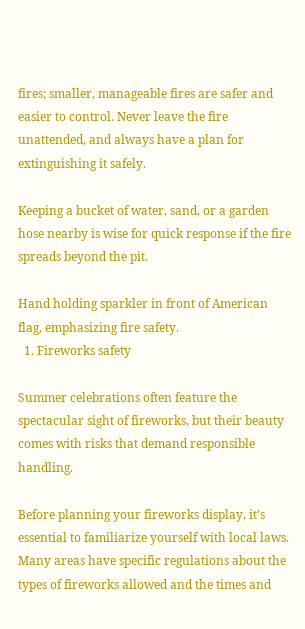fires; smaller, manageable fires are safer and easier to control. Never leave the fire unattended, and always have a plan for extinguishing it safely.

Keeping a bucket of water, sand, or a garden hose nearby is wise for quick response if the fire spreads beyond the pit.

Hand holding sparkler in front of American flag, emphasizing fire safety.
  1. Fireworks safety

Summer celebrations often feature the spectacular sight of fireworks, but their beauty comes with risks that demand responsible handling.

Before planning your fireworks display, it’s essential to familiarize yourself with local laws. Many areas have specific regulations about the types of fireworks allowed and the times and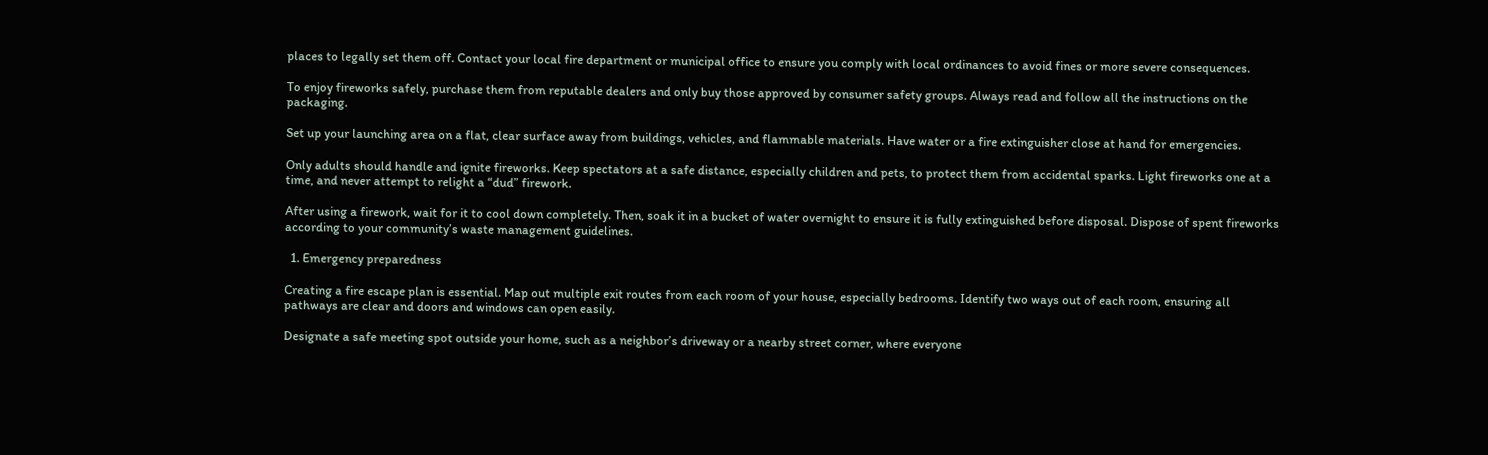places to legally set them off. Contact your local fire department or municipal office to ensure you comply with local ordinances to avoid fines or more severe consequences.

To enjoy fireworks safely, purchase them from reputable dealers and only buy those approved by consumer safety groups. Always read and follow all the instructions on the packaging.

Set up your launching area on a flat, clear surface away from buildings, vehicles, and flammable materials. Have water or a fire extinguisher close at hand for emergencies.

Only adults should handle and ignite fireworks. Keep spectators at a safe distance, especially children and pets, to protect them from accidental sparks. Light fireworks one at a time, and never attempt to relight a “dud” firework.

After using a firework, wait for it to cool down completely. Then, soak it in a bucket of water overnight to ensure it is fully extinguished before disposal. Dispose of spent fireworks according to your community’s waste management guidelines.

  1. Emergency preparedness

Creating a fire escape plan is essential. Map out multiple exit routes from each room of your house, especially bedrooms. Identify two ways out of each room, ensuring all pathways are clear and doors and windows can open easily.

Designate a safe meeting spot outside your home, such as a neighbor’s driveway or a nearby street corner, where everyone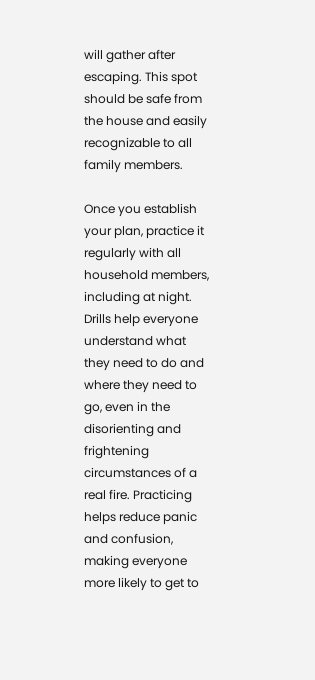will gather after escaping. This spot should be safe from the house and easily recognizable to all family members.

Once you establish your plan, practice it regularly with all household members, including at night. Drills help everyone understand what they need to do and where they need to go, even in the disorienting and frightening circumstances of a real fire. Practicing helps reduce panic and confusion, making everyone more likely to get to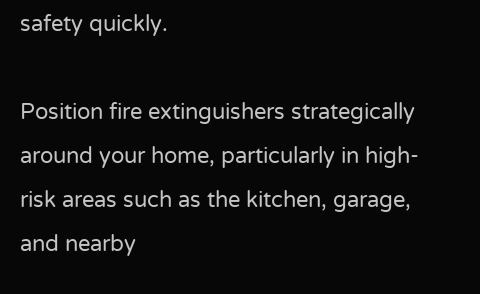safety quickly.

Position fire extinguishers strategically around your home, particularly in high-risk areas such as the kitchen, garage, and nearby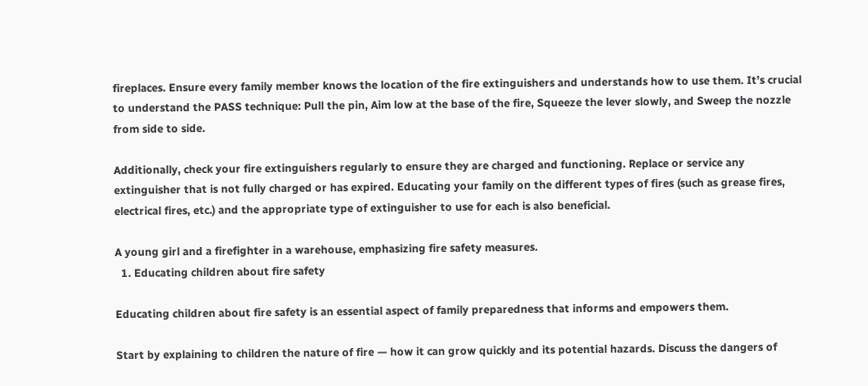fireplaces. Ensure every family member knows the location of the fire extinguishers and understands how to use them. It’s crucial to understand the PASS technique: Pull the pin, Aim low at the base of the fire, Squeeze the lever slowly, and Sweep the nozzle from side to side.

Additionally, check your fire extinguishers regularly to ensure they are charged and functioning. Replace or service any extinguisher that is not fully charged or has expired. Educating your family on the different types of fires (such as grease fires, electrical fires, etc.) and the appropriate type of extinguisher to use for each is also beneficial.

A young girl and a firefighter in a warehouse, emphasizing fire safety measures.
  1. Educating children about fire safety

Educating children about fire safety is an essential aspect of family preparedness that informs and empowers them.

Start by explaining to children the nature of fire — how it can grow quickly and its potential hazards. Discuss the dangers of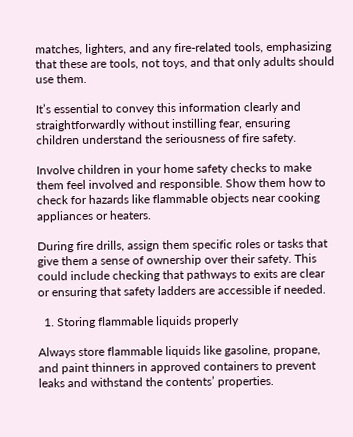matches, lighters, and any fire-related tools, emphasizing that these are tools, not toys, and that only adults should use them.

It’s essential to convey this information clearly and straightforwardly without instilling fear, ensuring children understand the seriousness of fire safety.

Involve children in your home safety checks to make them feel involved and responsible. Show them how to check for hazards like flammable objects near cooking appliances or heaters.

During fire drills, assign them specific roles or tasks that give them a sense of ownership over their safety. This could include checking that pathways to exits are clear or ensuring that safety ladders are accessible if needed.

  1. Storing flammable liquids properly

Always store flammable liquids like gasoline, propane, and paint thinners in approved containers to prevent leaks and withstand the contents’ properties.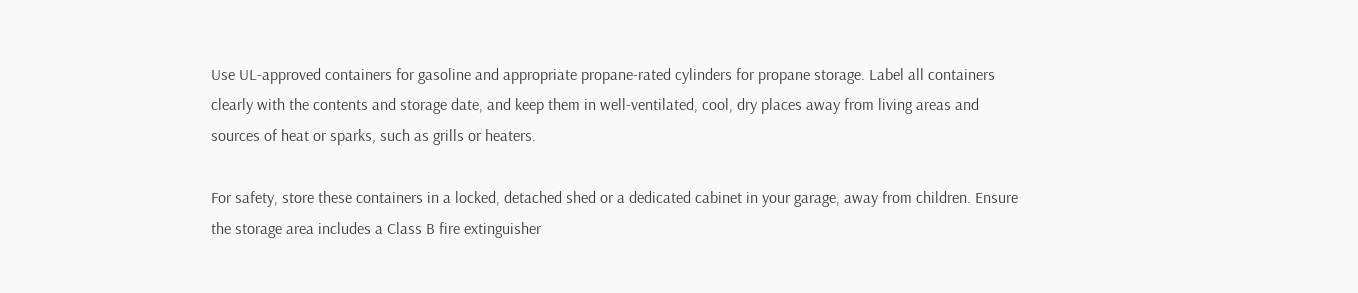Use UL-approved containers for gasoline and appropriate propane-rated cylinders for propane storage. Label all containers clearly with the contents and storage date, and keep them in well-ventilated, cool, dry places away from living areas and sources of heat or sparks, such as grills or heaters.

For safety, store these containers in a locked, detached shed or a dedicated cabinet in your garage, away from children. Ensure the storage area includes a Class B fire extinguisher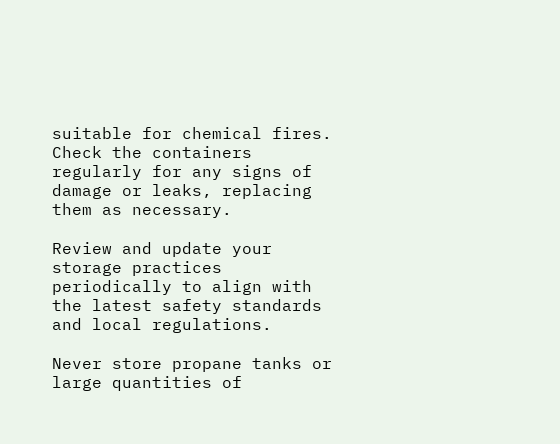suitable for chemical fires. Check the containers regularly for any signs of damage or leaks, replacing them as necessary.

Review and update your storage practices periodically to align with the latest safety standards and local regulations.

Never store propane tanks or large quantities of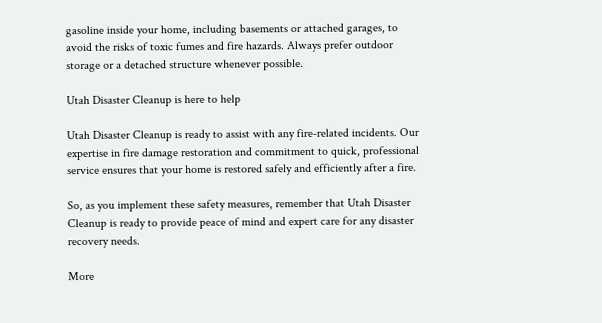gasoline inside your home, including basements or attached garages, to avoid the risks of toxic fumes and fire hazards. Always prefer outdoor storage or a detached structure whenever possible.

Utah Disaster Cleanup is here to help

Utah Disaster Cleanup is ready to assist with any fire-related incidents. Our expertise in fire damage restoration and commitment to quick, professional service ensures that your home is restored safely and efficiently after a fire.

So, as you implement these safety measures, remember that Utah Disaster Cleanup is ready to provide peace of mind and expert care for any disaster recovery needs.

More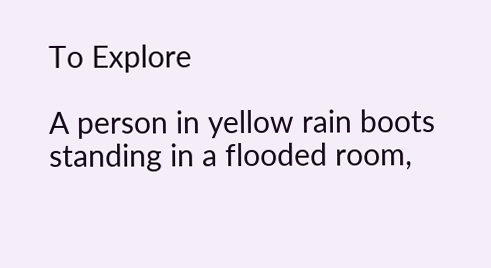To Explore

A person in yellow rain boots standing in a flooded room,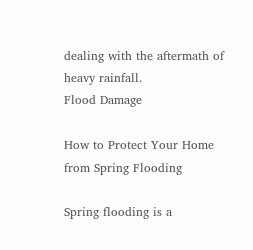dealing with the aftermath of heavy rainfall.
Flood Damage

How to Protect Your Home from Spring Flooding

Spring flooding is a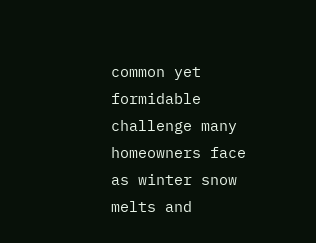common yet formidable challenge many homeowners face as winter snow melts and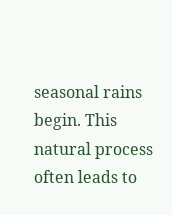seasonal rains begin. This natural process often leads to